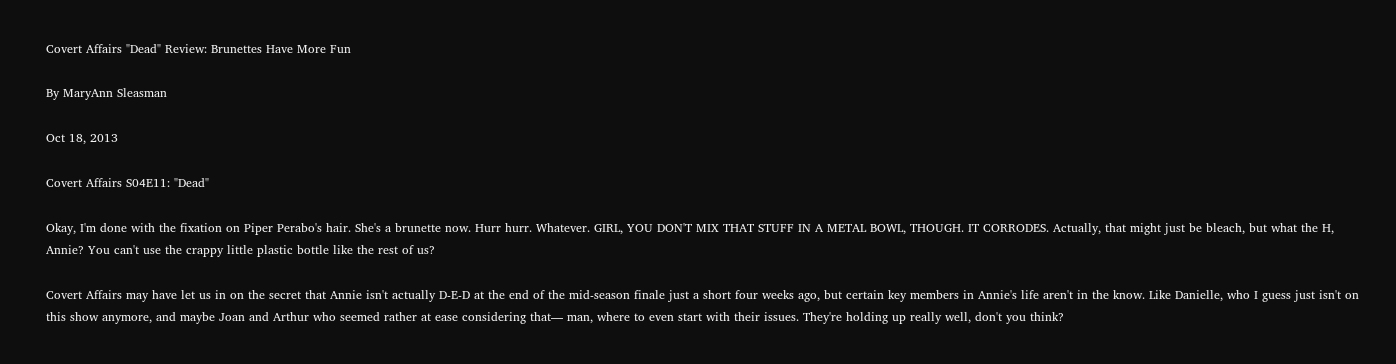Covert Affairs "Dead" Review: Brunettes Have More Fun

By MaryAnn Sleasman

Oct 18, 2013

Covert Affairs S04E11: "Dead"

Okay, I'm done with the fixation on Piper Perabo's hair. She's a brunette now. Hurr hurr. Whatever. GIRL, YOU DON'T MIX THAT STUFF IN A METAL BOWL, THOUGH. IT CORRODES. Actually, that might just be bleach, but what the H, Annie? You can't use the crappy little plastic bottle like the rest of us?

Covert Affairs may have let us in on the secret that Annie isn't actually D-E-D at the end of the mid-season finale just a short four weeks ago, but certain key members in Annie's life aren't in the know. Like Danielle, who I guess just isn't on this show anymore, and maybe Joan and Arthur who seemed rather at ease considering that— man, where to even start with their issues. They're holding up really well, don't you think?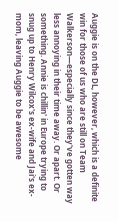Auggie is on the DL, however, which is a definite win for those of us who are still on Team Walkerson—especially since they've gotten way less annoying in their time away. Or apart. Or something. Annie is chillin' in Europe trying to snug up to Henry Wilcox's ex-wife and Jai's ex-mom, leaving Auggie to be awesome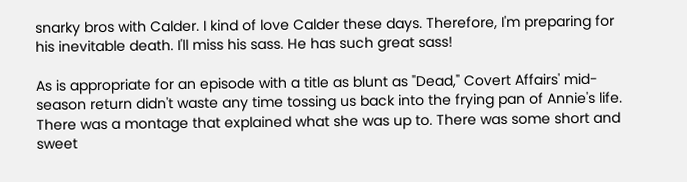snarky bros with Calder. I kind of love Calder these days. Therefore, I'm preparing for his inevitable death. I'll miss his sass. He has such great sass!

As is appropriate for an episode with a title as blunt as "Dead," Covert Affairs' mid-season return didn't waste any time tossing us back into the frying pan of Annie's life. There was a montage that explained what she was up to. There was some short and sweet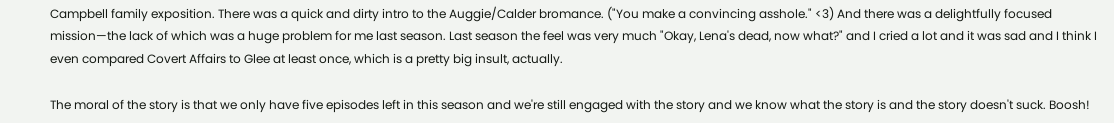Campbell family exposition. There was a quick and dirty intro to the Auggie/Calder bromance. ("You make a convincing asshole." <3) And there was a delightfully focused mission—the lack of which was a huge problem for me last season. Last season the feel was very much "Okay, Lena's dead, now what?" and I cried a lot and it was sad and I think I even compared Covert Affairs to Glee at least once, which is a pretty big insult, actually.

The moral of the story is that we only have five episodes left in this season and we're still engaged with the story and we know what the story is and the story doesn't suck. Boosh!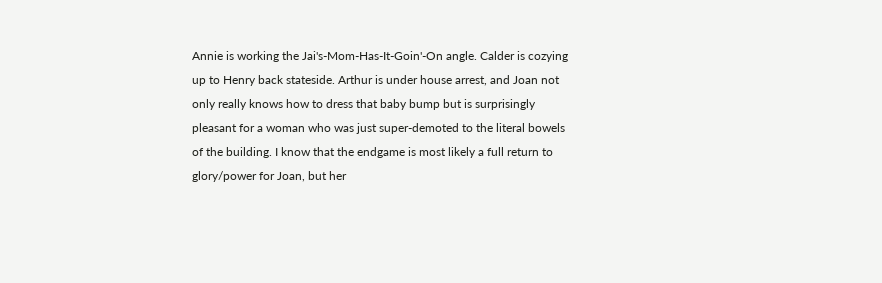Annie is working the Jai's-Mom-Has-It-Goin'-On angle. Calder is cozying up to Henry back stateside. Arthur is under house arrest, and Joan not only really knows how to dress that baby bump but is surprisingly pleasant for a woman who was just super-demoted to the literal bowels of the building. I know that the endgame is most likely a full return to glory/power for Joan, but her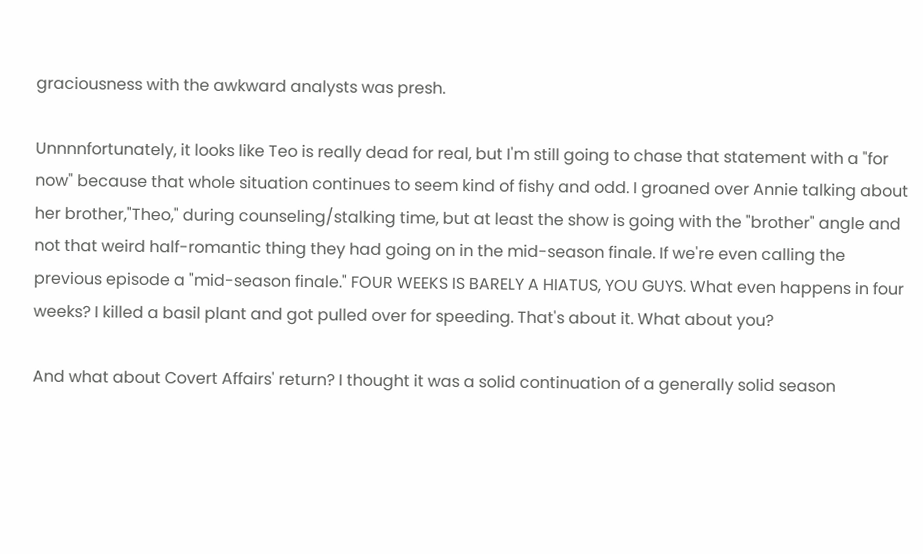graciousness with the awkward analysts was presh.

Unnnnfortunately, it looks like Teo is really dead for real, but I'm still going to chase that statement with a "for now" because that whole situation continues to seem kind of fishy and odd. I groaned over Annie talking about her brother,"Theo," during counseling/stalking time, but at least the show is going with the "brother" angle and not that weird half-romantic thing they had going on in the mid-season finale. If we're even calling the previous episode a "mid-season finale." FOUR WEEKS IS BARELY A HIATUS, YOU GUYS. What even happens in four weeks? I killed a basil plant and got pulled over for speeding. That's about it. What about you?

And what about Covert Affairs' return? I thought it was a solid continuation of a generally solid season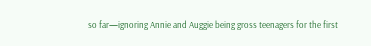so far—ignoring Annie and Auggie being gross teenagers for the first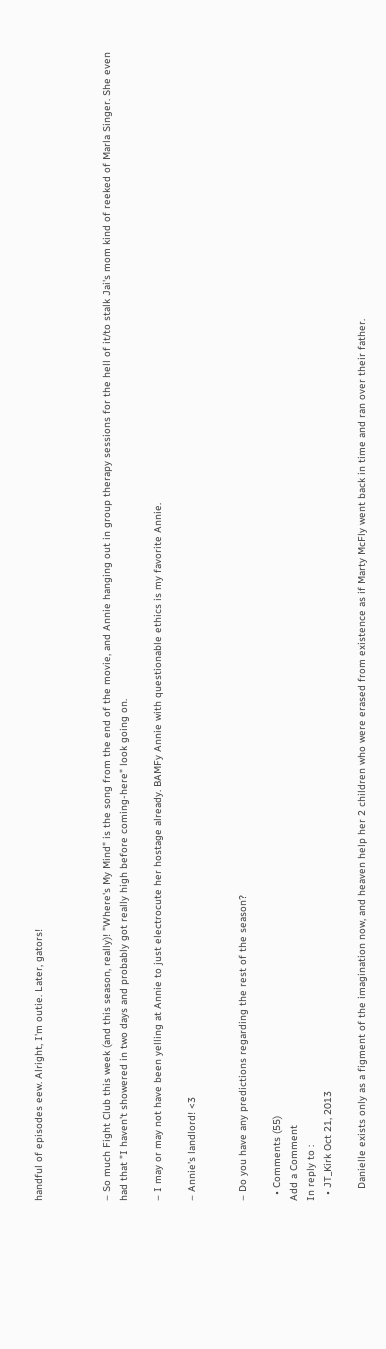handful of episodes eew. Alright, I'm outie. Later, gators!



– So much Fight Club this week (and this season, really)! "Where's My Mind" is the song from the end of the movie, and Annie hanging out in group therapy sessions for the hell of it/to stalk Jai's mom kind of reeked of Marla Singer. She even had that "I haven't showered in two days and probably got really high before coming-here" look going on.

– I may or may not have been yelling at Annie to just electrocute her hostage already. BAMFy Annie with questionable ethics is my favorite Annie.

– Annie's landlord! <3


– Do you have any predictions regarding the rest of the season?

  • Comments (55)
Add a Comment
In reply to :
  • JT_Kirk Oct 21, 2013

    Danielle exists only as a figment of the imagination now, and heaven help her 2 children who were erased from existence as if Marty McFly went back in time and ran over their father.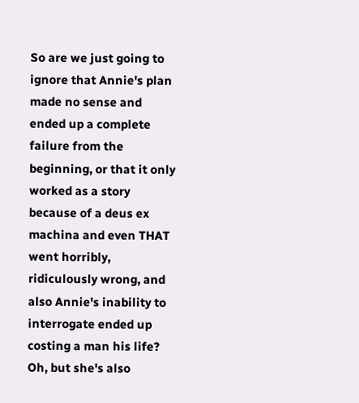So are we just going to ignore that Annie's plan made no sense and ended up a complete failure from the beginning, or that it only worked as a story because of a deus ex machina and even THAT went horribly, ridiculously wrong, and also Annie's inability to interrogate ended up costing a man his life? Oh, but she's also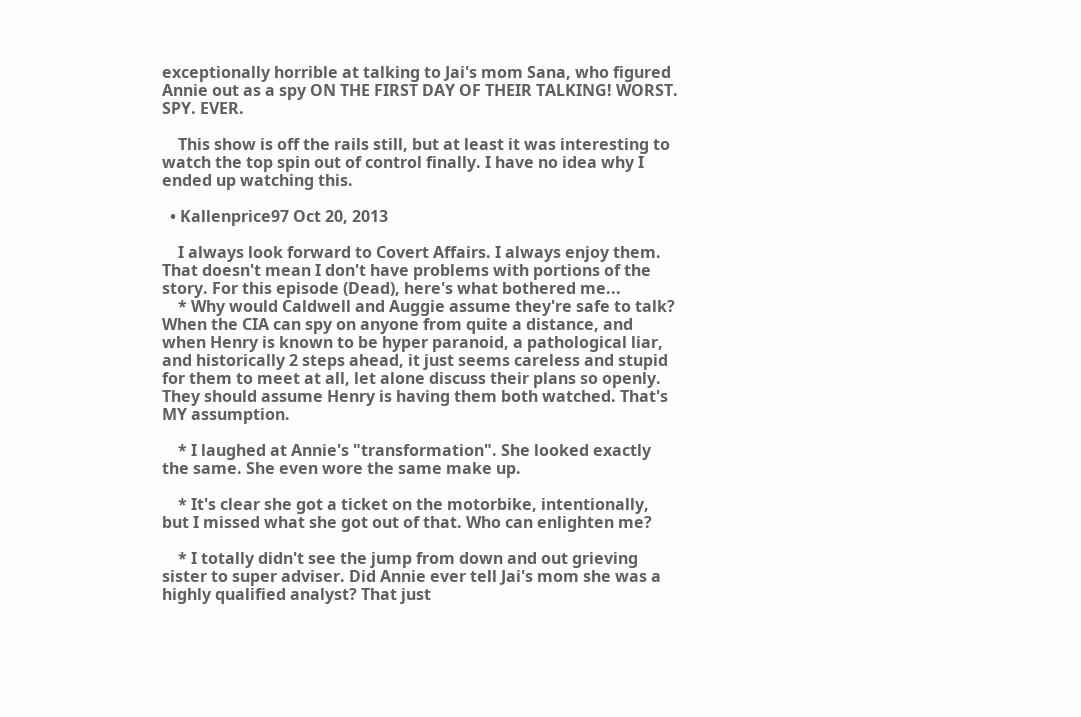exceptionally horrible at talking to Jai's mom Sana, who figured Annie out as a spy ON THE FIRST DAY OF THEIR TALKING! WORST. SPY. EVER.

    This show is off the rails still, but at least it was interesting to watch the top spin out of control finally. I have no idea why I ended up watching this.

  • Kallenprice97 Oct 20, 2013

    I always look forward to Covert Affairs. I always enjoy them. That doesn't mean I don't have problems with portions of the story. For this episode (Dead), here's what bothered me...
    * Why would Caldwell and Auggie assume they're safe to talk? When the CIA can spy on anyone from quite a distance, and when Henry is known to be hyper paranoid, a pathological liar, and historically 2 steps ahead, it just seems careless and stupid for them to meet at all, let alone discuss their plans so openly. They should assume Henry is having them both watched. That's MY assumption.

    * I laughed at Annie's "transformation". She looked exactly the same. She even wore the same make up.

    * It's clear she got a ticket on the motorbike, intentionally, but I missed what she got out of that. Who can enlighten me?

    * I totally didn't see the jump from down and out grieving sister to super adviser. Did Annie ever tell Jai's mom she was a highly qualified analyst? That just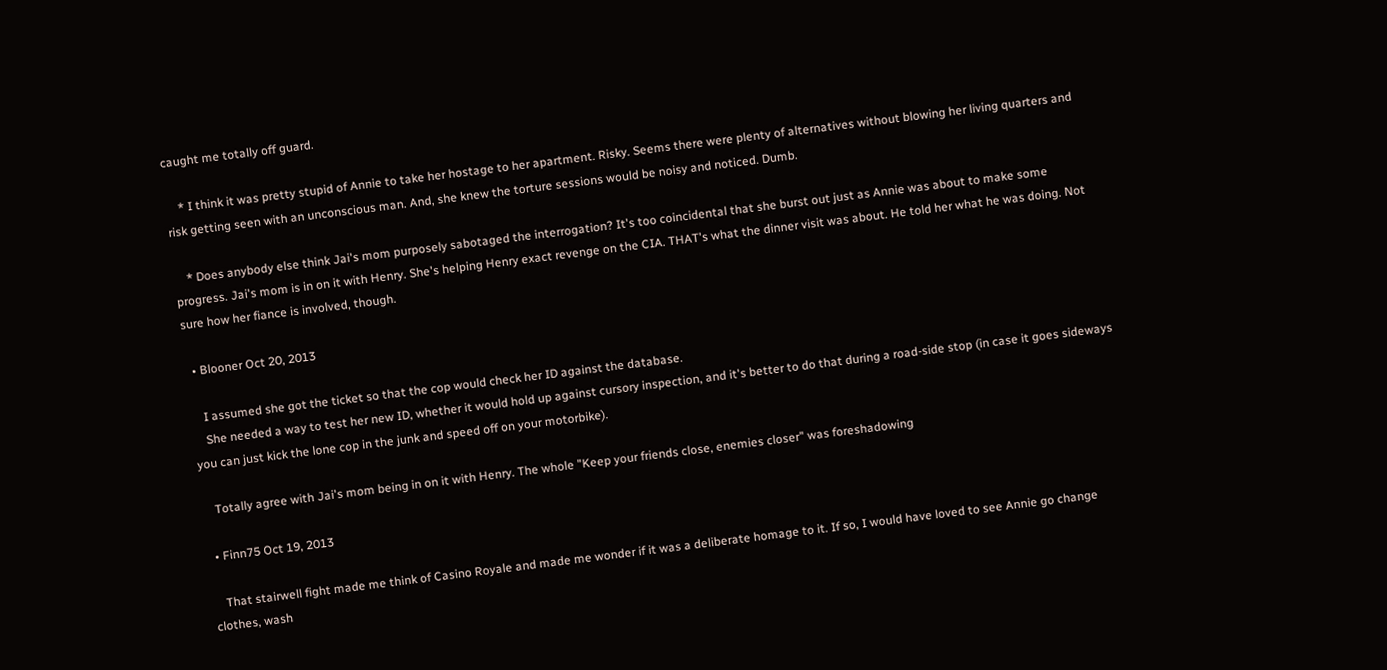caught me totally off guard.

    * I think it was pretty stupid of Annie to take her hostage to her apartment. Risky. Seems there were plenty of alternatives without blowing her living quarters and risk getting seen with an unconscious man. And, she knew the torture sessions would be noisy and noticed. Dumb.

    * Does anybody else think Jai's mom purposely sabotaged the interrogation? It's too coincidental that she burst out just as Annie was about to make some progress. Jai's mom is in on it with Henry. She's helping Henry exact revenge on the CIA. THAT's what the dinner visit was about. He told her what he was doing. Not sure how her fiance is involved, though.

  • Blooner Oct 20, 2013

    I assumed she got the ticket so that the cop would check her ID against the database.
    She needed a way to test her new ID, whether it would hold up against cursory inspection, and it's better to do that during a road-side stop (in case it goes sideways you can just kick the lone cop in the junk and speed off on your motorbike).

    Totally agree with Jai's mom being in on it with Henry. The whole "Keep your friends close, enemies closer" was foreshadowing

  • Finn75 Oct 19, 2013

    That stairwell fight made me think of Casino Royale and made me wonder if it was a deliberate homage to it. If so, I would have loved to see Annie go change clothes, wash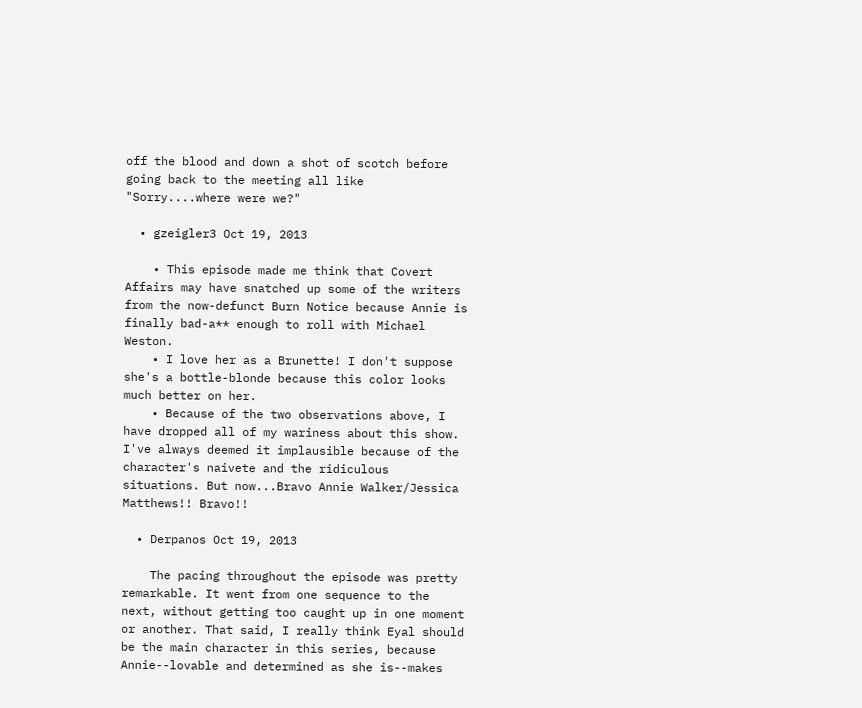off the blood and down a shot of scotch before going back to the meeting all like "Sorry....where were we?"

  • gzeigler3 Oct 19, 2013

    • This episode made me think that Covert Affairs may have snatched up some of the writers from the now-defunct Burn Notice because Annie is finally bad-a** enough to roll with Michael Weston.
    • I love her as a Brunette! I don't suppose she's a bottle-blonde because this color looks much better on her.
    • Because of the two observations above, I have dropped all of my wariness about this show. I've always deemed it implausible because of the character's naivete and the ridiculous situations. But now...Bravo Annie Walker/Jessica Matthews!! Bravo!!

  • Derpanos Oct 19, 2013

    The pacing throughout the episode was pretty remarkable. It went from one sequence to the next, without getting too caught up in one moment or another. That said, I really think Eyal should be the main character in this series, because Annie--lovable and determined as she is--makes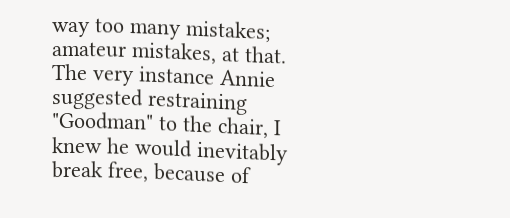way too many mistakes; amateur mistakes, at that. The very instance Annie suggested restraining "Goodman" to the chair, I knew he would inevitably break free, because of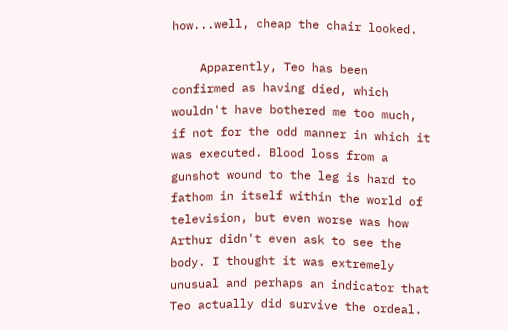how...well, cheap the chair looked.

    Apparently, Teo has been confirmed as having died, which wouldn't have bothered me too much, if not for the odd manner in which it was executed. Blood loss from a gunshot wound to the leg is hard to fathom in itself within the world of television, but even worse was how Arthur didn't even ask to see the body. I thought it was extremely unusual and perhaps an indicator that Teo actually did survive the ordeal.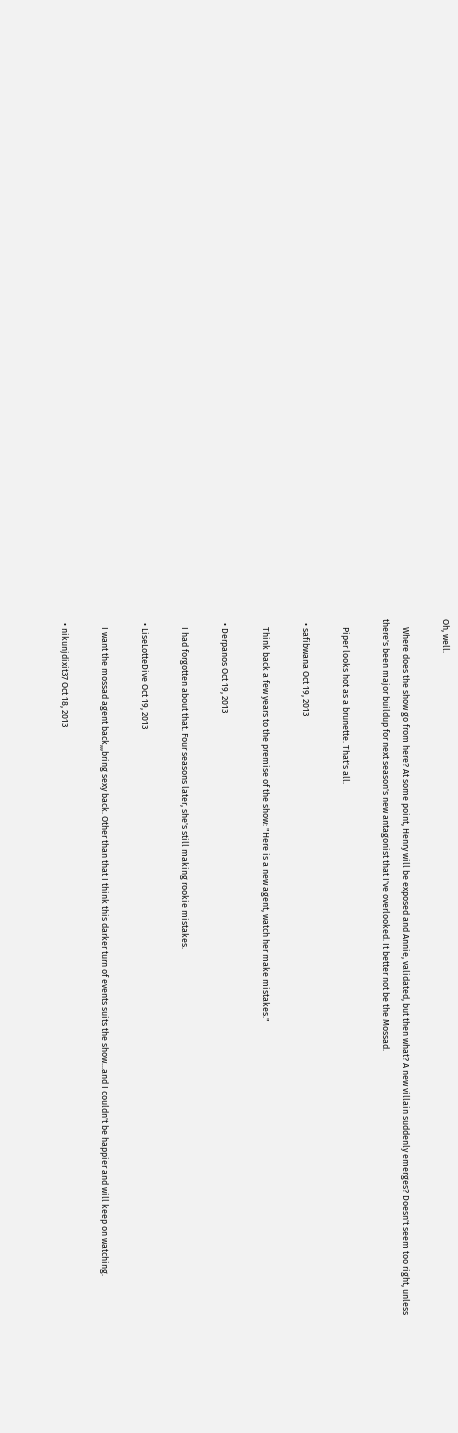Oh, well.

    Where does the show go from here? At some point, Henry will be exposed and Annie, validated, but then what? A new villain suddenly emerges? Doesn't seem too right, unless there's been major buildup for next season's new antagonist that I've overlooked. It better not be the Mossad.

    Piper looks hot as a brunette. That's all.

  • safibwana Oct 19, 2013

    Think back a few years to the premise of the show: "Here is a new agent, watch her make mistakes."

  • Derpanos Oct 19, 2013

    I had forgotten about that. Four seasons later, she's still making rookie mistakes.

  • LiseLotteDive Oct 19, 2013

    I want the mossad agent back,,,bring sexy back. Other than that I think this darker turn of events suits the show...and I couldn't be happier and will keep on watching.

  • nikunjdixit37 Oct 18, 2013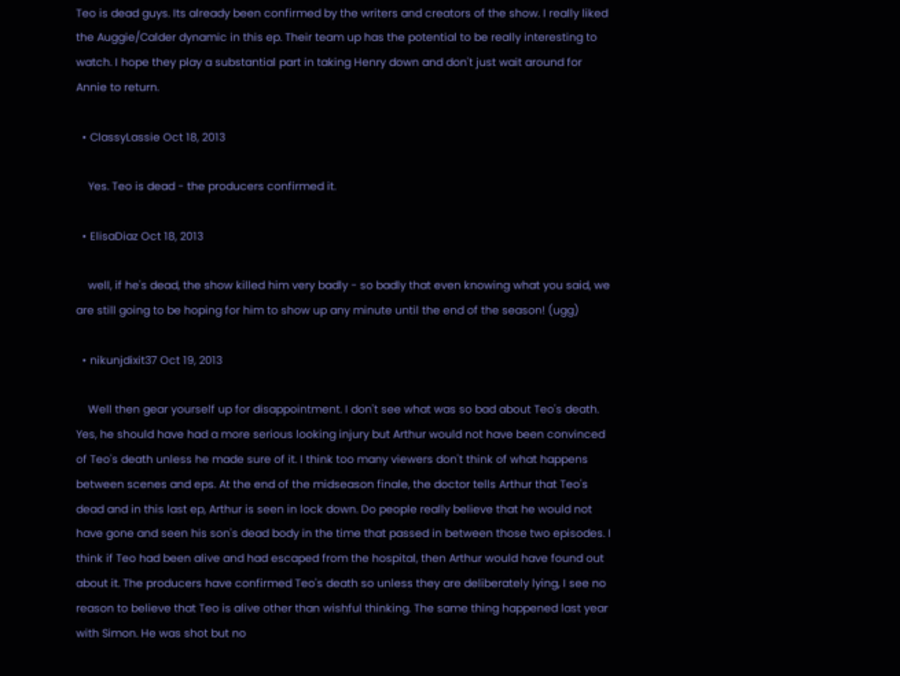Teo is dead guys. Its already been confirmed by the writers and creators of the show. I really liked the Auggie/Calder dynamic in this ep. Their team up has the potential to be really interesting to watch. I hope they play a substantial part in taking Henry down and don't just wait around for Annie to return.

  • ClassyLassie Oct 18, 2013

    Yes. Teo is dead - the producers confirmed it.

  • ElisaDiaz Oct 18, 2013

    well, if he's dead, the show killed him very badly - so badly that even knowing what you said, we are still going to be hoping for him to show up any minute until the end of the season! (ugg)

  • nikunjdixit37 Oct 19, 2013

    Well then gear yourself up for disappointment. I don't see what was so bad about Teo's death. Yes, he should have had a more serious looking injury but Arthur would not have been convinced of Teo's death unless he made sure of it. I think too many viewers don't think of what happens between scenes and eps. At the end of the midseason finale, the doctor tells Arthur that Teo's dead and in this last ep, Arthur is seen in lock down. Do people really believe that he would not have gone and seen his son's dead body in the time that passed in between those two episodes. I think if Teo had been alive and had escaped from the hospital, then Arthur would have found out about it. The producers have confirmed Teo's death so unless they are deliberately lying, I see no reason to believe that Teo is alive other than wishful thinking. The same thing happened last year with Simon. He was shot but no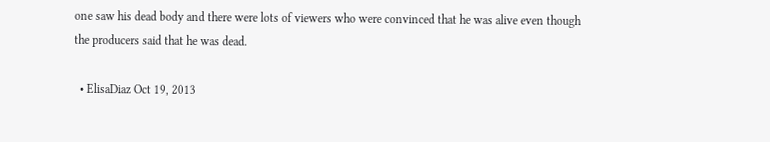one saw his dead body and there were lots of viewers who were convinced that he was alive even though the producers said that he was dead.

  • ElisaDiaz Oct 19, 2013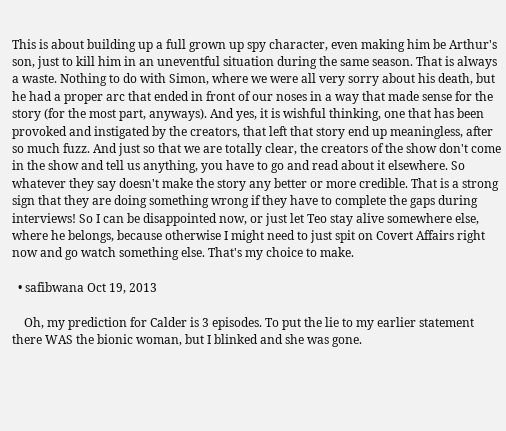This is about building up a full grown up spy character, even making him be Arthur's son, just to kill him in an uneventful situation during the same season. That is always a waste. Nothing to do with Simon, where we were all very sorry about his death, but he had a proper arc that ended in front of our noses in a way that made sense for the story (for the most part, anyways). And yes, it is wishful thinking, one that has been provoked and instigated by the creators, that left that story end up meaningless, after so much fuzz. And just so that we are totally clear, the creators of the show don't come in the show and tell us anything, you have to go and read about it elsewhere. So whatever they say doesn't make the story any better or more credible. That is a strong sign that they are doing something wrong if they have to complete the gaps during interviews! So I can be disappointed now, or just let Teo stay alive somewhere else, where he belongs, because otherwise I might need to just spit on Covert Affairs right now and go watch something else. That's my choice to make.

  • safibwana Oct 19, 2013

    Oh, my prediction for Calder is 3 episodes. To put the lie to my earlier statement there WAS the bionic woman, but I blinked and she was gone.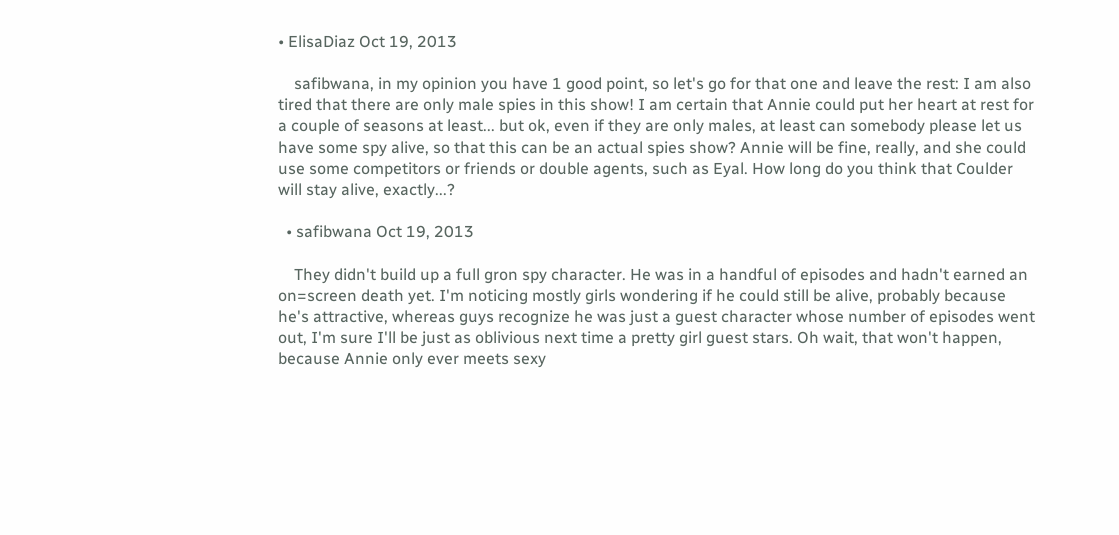• ElisaDiaz Oct 19, 2013

    safibwana, in my opinion you have 1 good point, so let's go for that one and leave the rest: I am also tired that there are only male spies in this show! I am certain that Annie could put her heart at rest for a couple of seasons at least... but ok, even if they are only males, at least can somebody please let us have some spy alive, so that this can be an actual spies show? Annie will be fine, really, and she could use some competitors or friends or double agents, such as Eyal. How long do you think that Coulder will stay alive, exactly...?

  • safibwana Oct 19, 2013

    They didn't build up a full gron spy character. He was in a handful of episodes and hadn't earned an on=screen death yet. I'm noticing mostly girls wondering if he could still be alive, probably because he's attractive, whereas guys recognize he was just a guest character whose number of episodes went out, I'm sure I'll be just as oblivious next time a pretty girl guest stars. Oh wait, that won't happen, because Annie only ever meets sexy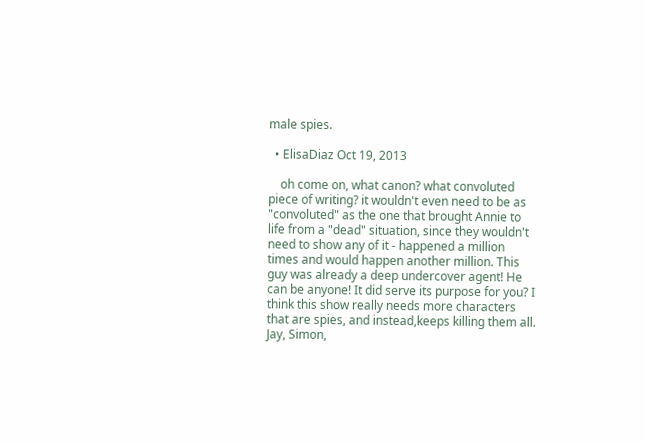male spies.

  • ElisaDiaz Oct 19, 2013

    oh come on, what canon? what convoluted piece of writing? it wouldn't even need to be as "convoluted" as the one that brought Annie to life from a "dead" situation, since they wouldn't need to show any of it - happened a million times and would happen another million. This guy was already a deep undercover agent! He can be anyone! It did serve its purpose for you? I think this show really needs more characters that are spies, and instead,keeps killing them all. Jay, Simon,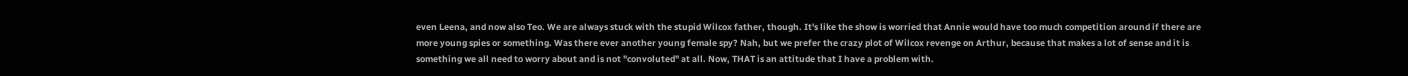even Leena, and now also Teo. We are always stuck with the stupid Wilcox father, though. It's like the show is worried that Annie would have too much competition around if there are more young spies or something. Was there ever another young female spy? Nah, but we prefer the crazy plot of Wilcox revenge on Arthur, because that makes a lot of sense and it is something we all need to worry about and is not "convoluted" at all. Now, THAT is an attitude that I have a problem with.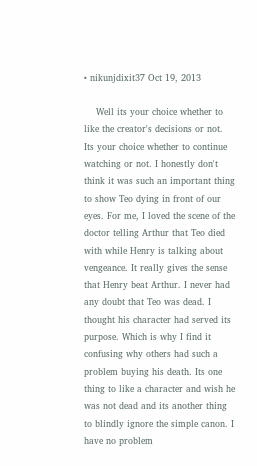• nikunjdixit37 Oct 19, 2013

    Well its your choice whether to like the creator's decisions or not. Its your choice whether to continue watching or not. I honestly don't think it was such an important thing to show Teo dying in front of our eyes. For me, I loved the scene of the doctor telling Arthur that Teo died with while Henry is talking about vengeance. It really gives the sense that Henry beat Arthur. I never had any doubt that Teo was dead. I thought his character had served its purpose. Which is why I find it confusing why others had such a problem buying his death. Its one thing to like a character and wish he was not dead and its another thing to blindly ignore the simple canon. I have no problem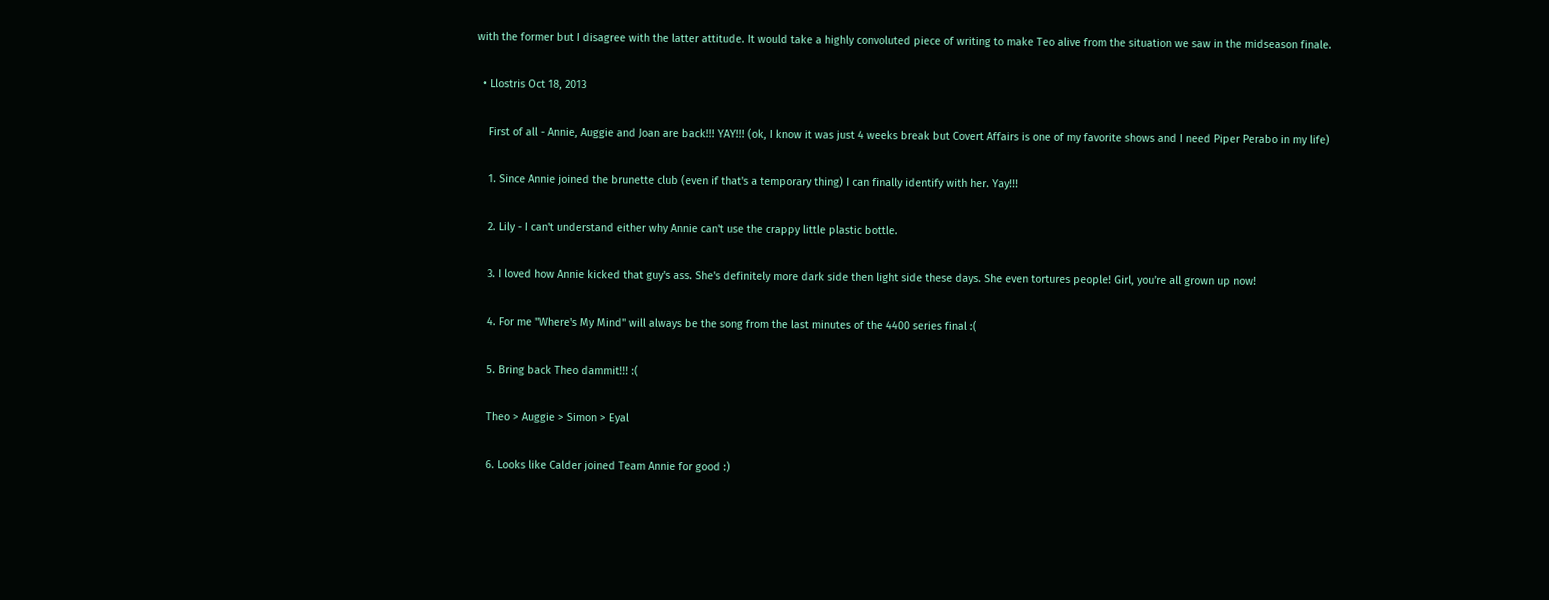with the former but I disagree with the latter attitude. It would take a highly convoluted piece of writing to make Teo alive from the situation we saw in the midseason finale.

  • Llostris Oct 18, 2013

    First of all - Annie, Auggie and Joan are back!!! YAY!!! (ok, I know it was just 4 weeks break but Covert Affairs is one of my favorite shows and I need Piper Perabo in my life)

    1. Since Annie joined the brunette club (even if that's a temporary thing) I can finally identify with her. Yay!!!

    2. Lily - I can't understand either why Annie can't use the crappy little plastic bottle.

    3. I loved how Annie kicked that guy's ass. She's definitely more dark side then light side these days. She even tortures people! Girl, you're all grown up now!

    4. For me "Where's My Mind" will always be the song from the last minutes of the 4400 series final :(

    5. Bring back Theo dammit!!! :(

    Theo > Auggie > Simon > Eyal

    6. Looks like Calder joined Team Annie for good :)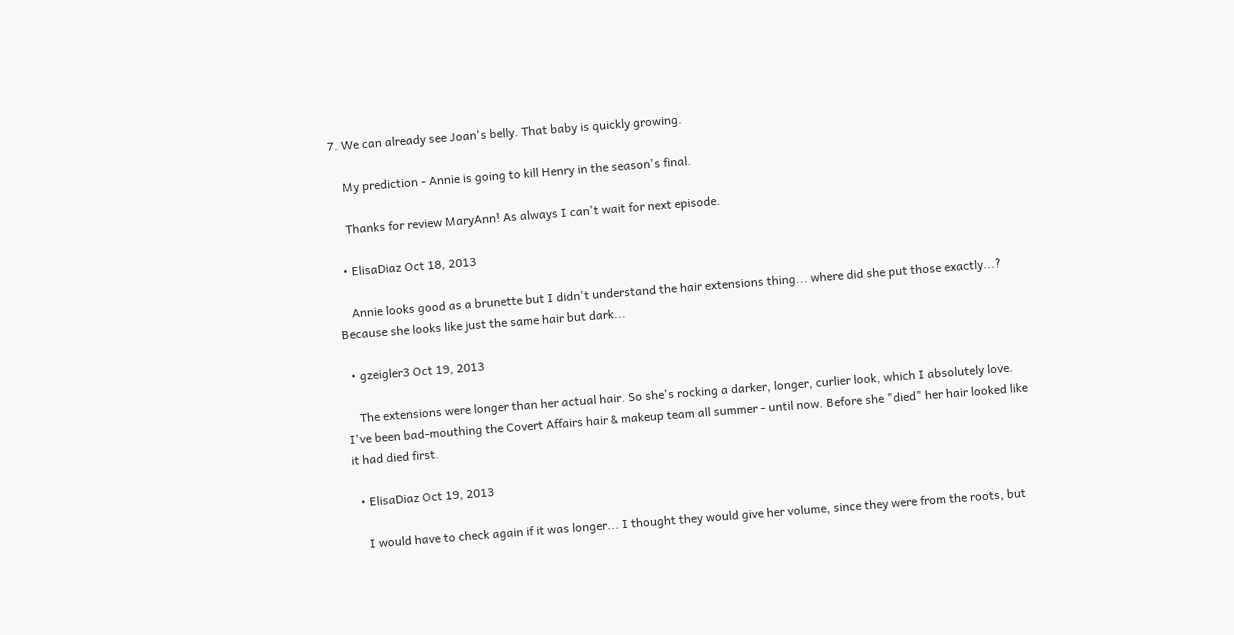7. We can already see Joan's belly. That baby is quickly growing.

    My prediction - Annie is going to kill Henry in the season's final.

    Thanks for review MaryAnn! As always I can't wait for next episode.

  • ElisaDiaz Oct 18, 2013

    Annie looks good as a brunette but I didn't understand the hair extensions thing... where did she put those exactly...? Because she looks like just the same hair but dark...

  • gzeigler3 Oct 19, 2013

    The extensions were longer than her actual hair. So she's rocking a darker, longer, curlier look, which I absolutely love. I've been bad-mouthing the Covert Affairs hair & makeup team all summer - until now. Before she "died" her hair looked like it had died first.

  • ElisaDiaz Oct 19, 2013

    I would have to check again if it was longer... I thought they would give her volume, since they were from the roots, but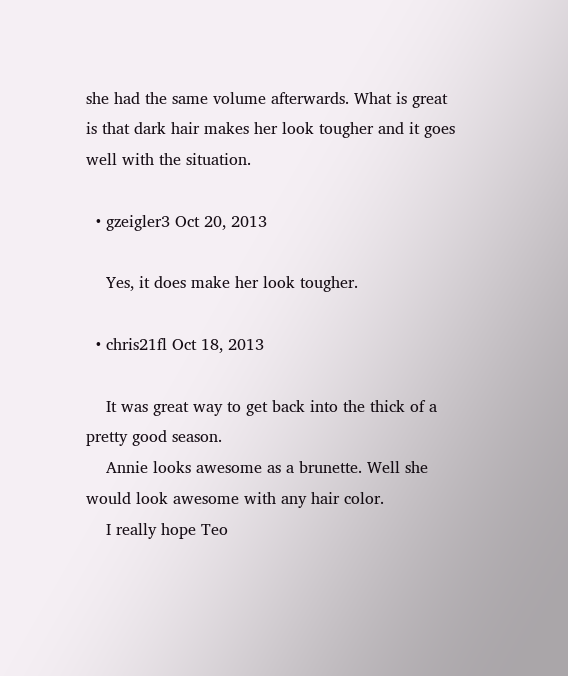she had the same volume afterwards. What is great is that dark hair makes her look tougher and it goes well with the situation.

  • gzeigler3 Oct 20, 2013

    Yes, it does make her look tougher.

  • chris21fl Oct 18, 2013

    It was great way to get back into the thick of a pretty good season.
    Annie looks awesome as a brunette. Well she would look awesome with any hair color.
    I really hope Teo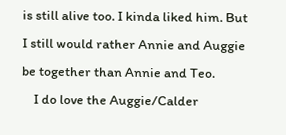is still alive too. I kinda liked him. But I still would rather Annie and Auggie be together than Annie and Teo.
    I do love the Auggie/Calder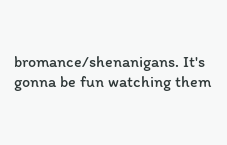bromance/shenanigans. It's gonna be fun watching them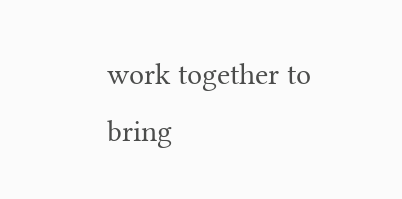work together to bring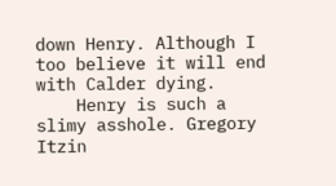down Henry. Although I too believe it will end with Calder dying.
    Henry is such a slimy asshole. Gregory Itzin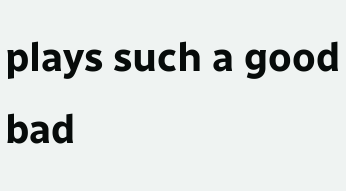plays such a good bad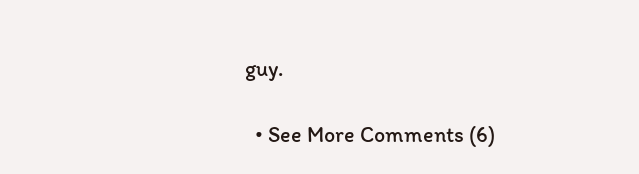guy.

  • See More Comments (6)